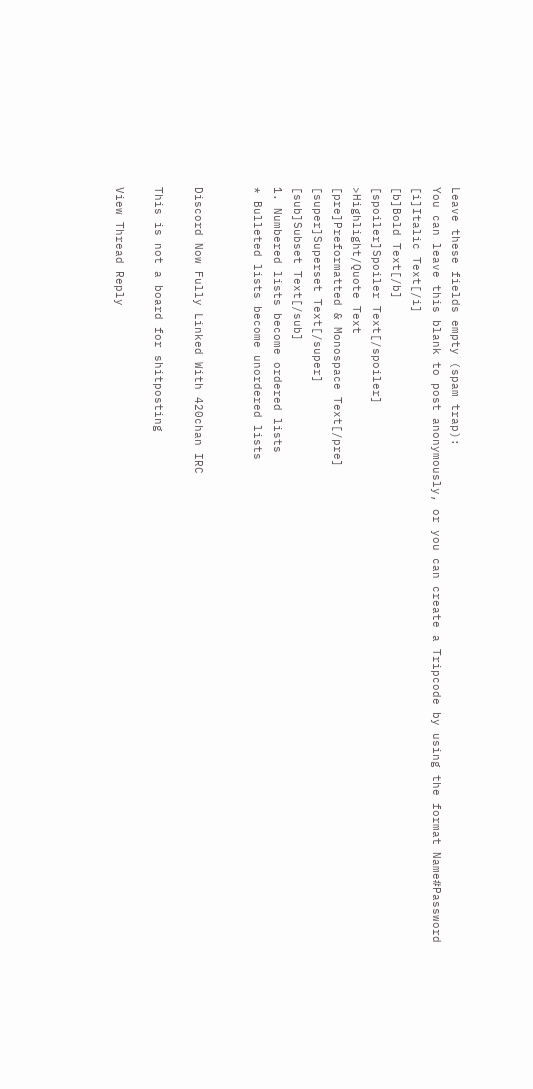Leave these fields empty (spam trap):
You can leave this blank to post anonymously, or you can create a Tripcode by using the format Name#Password
[i]Italic Text[/i]
[b]Bold Text[/b]
[spoiler]Spoiler Text[/spoiler]
>Highlight/Quote Text
[pre]Preformatted & Monospace Text[/pre]
[super]Superset Text[/super]
[sub]Subset Text[/sub]
1. Numbered lists become ordered lists
* Bulleted lists become unordered lists


Discord Now Fully Linked With 420chan IRC

This is not a board for shitposting

View Thread Reply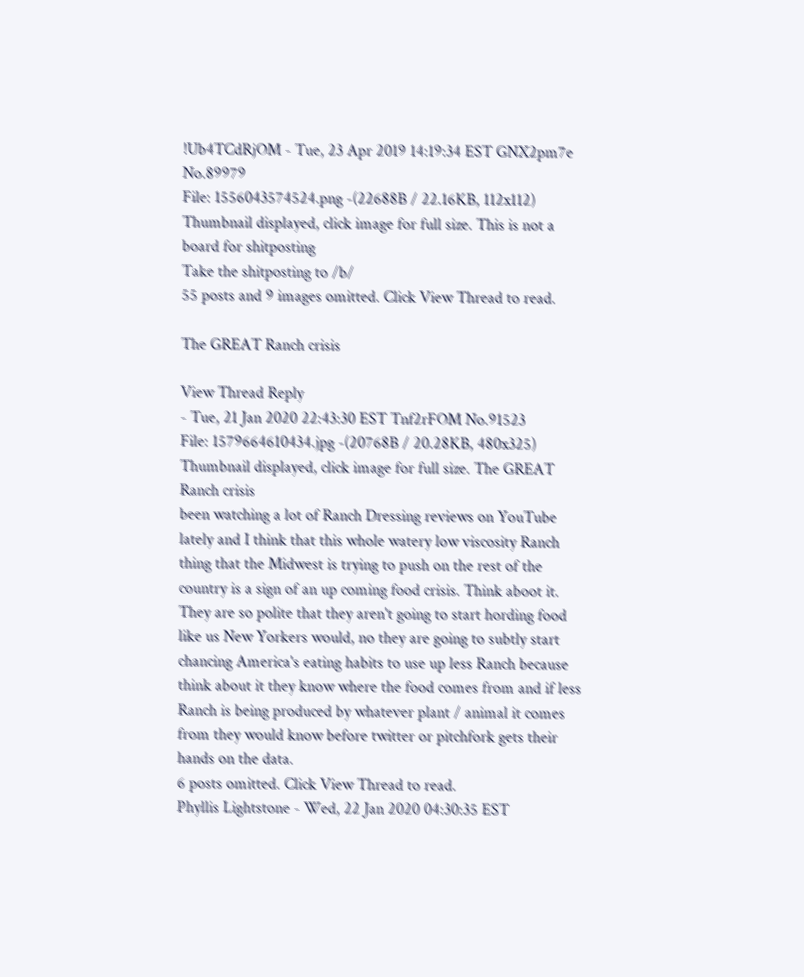!Ub4TCdRjOM - Tue, 23 Apr 2019 14:19:34 EST GNX2pm7e No.89979
File: 1556043574524.png -(22688B / 22.16KB, 112x112) Thumbnail displayed, click image for full size. This is not a board for shitposting
Take the shitposting to /b/
55 posts and 9 images omitted. Click View Thread to read.

The GREAT Ranch crisis

View Thread Reply
- Tue, 21 Jan 2020 22:43:30 EST Tnf2rFOM No.91523
File: 1579664610434.jpg -(20768B / 20.28KB, 480x325) Thumbnail displayed, click image for full size. The GREAT Ranch crisis
been watching a lot of Ranch Dressing reviews on YouTube lately and I think that this whole watery low viscosity Ranch thing that the Midwest is trying to push on the rest of the country is a sign of an up coming food crisis. Think aboot it. They are so polite that they aren't going to start hording food like us New Yorkers would, no they are going to subtly start chancing America's eating habits to use up less Ranch because think about it they know where the food comes from and if less Ranch is being produced by whatever plant / animal it comes from they would know before twitter or pitchfork gets their hands on the data.
6 posts omitted. Click View Thread to read.
Phyllis Lightstone - Wed, 22 Jan 2020 04:30:35 EST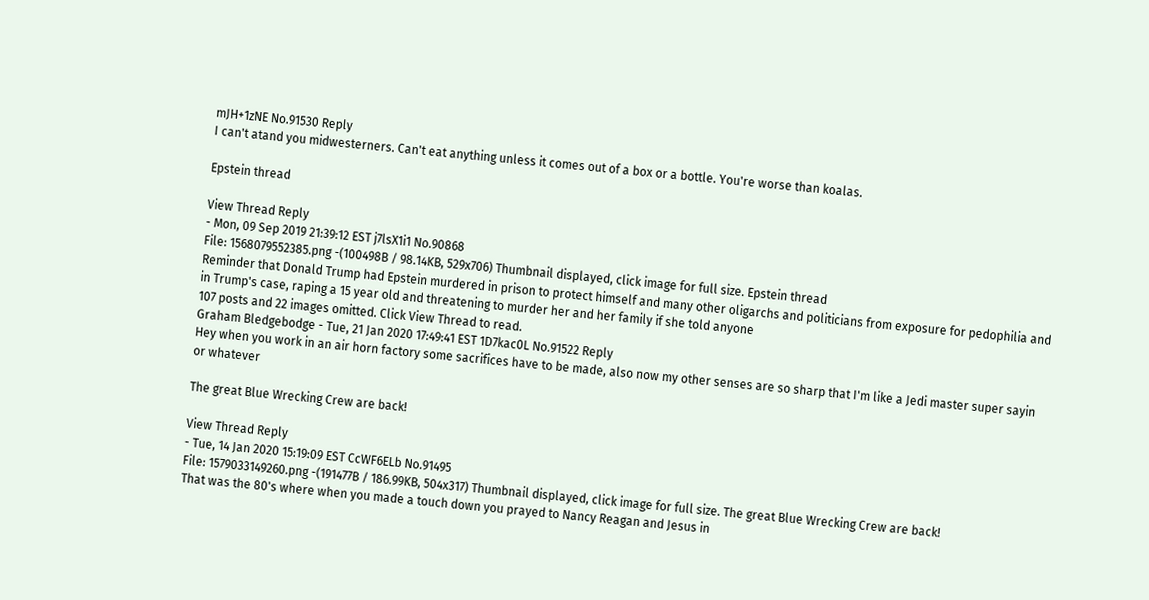mJH+1zNE No.91530 Reply
I can't atand you midwesterners. Can't eat anything unless it comes out of a box or a bottle. You're worse than koalas.

Epstein thread

View Thread Reply
- Mon, 09 Sep 2019 21:39:12 EST j7lsX1i1 No.90868
File: 1568079552385.png -(100498B / 98.14KB, 529x706) Thumbnail displayed, click image for full size. Epstein thread
Reminder that Donald Trump had Epstein murdered in prison to protect himself and many other oligarchs and politicians from exposure for pedophilia and in Trump's case, raping a 15 year old and threatening to murder her and her family if she told anyone
107 posts and 22 images omitted. Click View Thread to read.
Graham Bledgebodge - Tue, 21 Jan 2020 17:49:41 EST 1D7kac0L No.91522 Reply
Hey when you work in an air horn factory some sacrifices have to be made, also now my other senses are so sharp that I'm like a Jedi master super sayin or whatever

The great Blue Wrecking Crew are back!

View Thread Reply
- Tue, 14 Jan 2020 15:19:09 EST CcWF6ELb No.91495
File: 1579033149260.png -(191477B / 186.99KB, 504x317) Thumbnail displayed, click image for full size. The great Blue Wrecking Crew are back!
That was the 80's where when you made a touch down you prayed to Nancy Reagan and Jesus in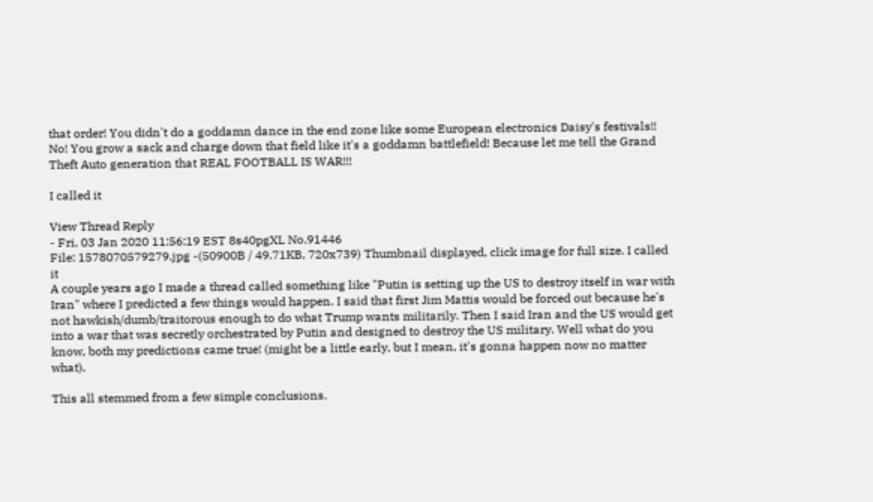that order! You didn't do a goddamn dance in the end zone like some European electronics Daisy's festivals!! No! You grow a sack and charge down that field like it's a goddamn battlefield! Because let me tell the Grand Theft Auto generation that REAL FOOTBALL IS WAR!!!

I called it

View Thread Reply
- Fri, 03 Jan 2020 11:56:19 EST 8s40pgXL No.91446
File: 1578070579279.jpg -(50900B / 49.71KB, 720x739) Thumbnail displayed, click image for full size. I called it
A couple years ago I made a thread called something like "Putin is setting up the US to destroy itself in war with Iran" where I predicted a few things would happen. I said that first Jim Mattis would be forced out because he's not hawkish/dumb/traitorous enough to do what Trump wants militarily. Then I said Iran and the US would get into a war that was secretly orchestrated by Putin and designed to destroy the US military. Well what do you know, both my predictions came true! (might be a little early, but I mean, it's gonna happen now no matter what).

This all stemmed from a few simple conclusions.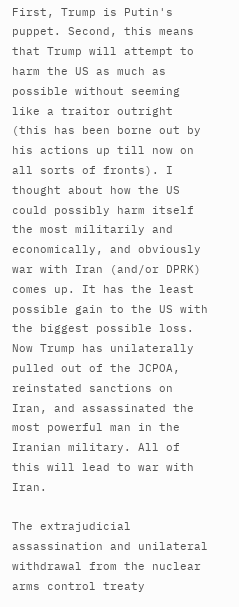First, Trump is Putin's puppet. Second, this means that Trump will attempt to harm the US as much as possible without seeming like a traitor outright (this has been borne out by his actions up till now on all sorts of fronts). I thought about how the US could possibly harm itself the most militarily and economically, and obviously war with Iran (and/or DPRK) comes up. It has the least possible gain to the US with the biggest possible loss. Now Trump has unilaterally pulled out of the JCPOA, reinstated sanctions on Iran, and assassinated the most powerful man in the Iranian military. All of this will lead to war with Iran.

The extrajudicial assassination and unilateral withdrawal from the nuclear arms control treaty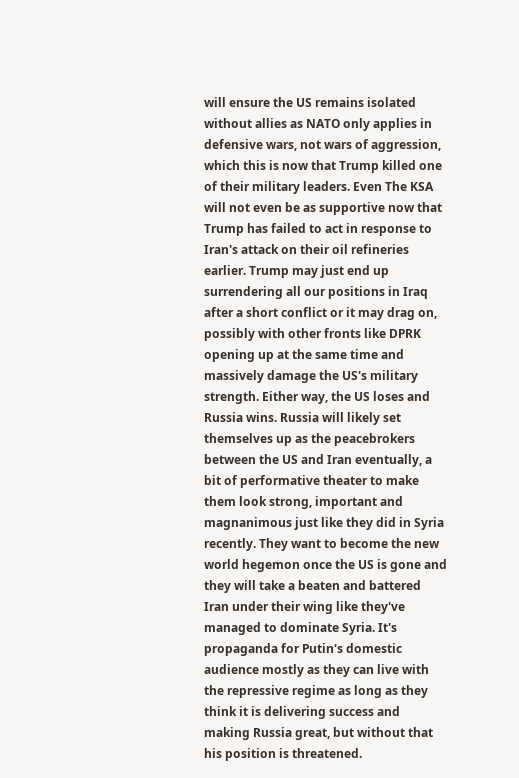will ensure the US remains isolated without allies as NATO only applies in defensive wars, not wars of aggression, which this is now that Trump killed one of their military leaders. Even The KSA will not even be as supportive now that Trump has failed to act in response to Iran's attack on their oil refineries earlier. Trump may just end up surrendering all our positions in Iraq after a short conflict or it may drag on, possibly with other fronts like DPRK opening up at the same time and massively damage the US's military strength. Either way, the US loses and Russia wins. Russia will likely set themselves up as the peacebrokers between the US and Iran eventually, a bit of performative theater to make them look strong, important and magnanimous just like they did in Syria recently. They want to become the new world hegemon once the US is gone and they will take a beaten and battered Iran under their wing like they've managed to dominate Syria. It's propaganda for Putin's domestic audience mostly as they can live with the repressive regime as long as they think it is delivering success and making Russia great, but without that his position is threatened.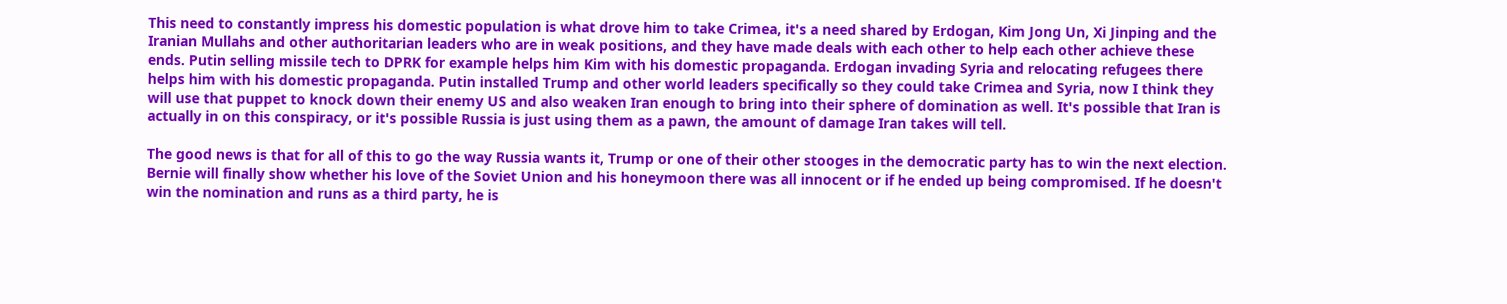This need to constantly impress his domestic population is what drove him to take Crimea, it's a need shared by Erdogan, Kim Jong Un, Xi Jinping and the Iranian Mullahs and other authoritarian leaders who are in weak positions, and they have made deals with each other to help each other achieve these ends. Putin selling missile tech to DPRK for example helps him Kim with his domestic propaganda. Erdogan invading Syria and relocating refugees there helps him with his domestic propaganda. Putin installed Trump and other world leaders specifically so they could take Crimea and Syria, now I think they will use that puppet to knock down their enemy US and also weaken Iran enough to bring into their sphere of domination as well. It's possible that Iran is actually in on this conspiracy, or it's possible Russia is just using them as a pawn, the amount of damage Iran takes will tell.

The good news is that for all of this to go the way Russia wants it, Trump or one of their other stooges in the democratic party has to win the next election. Bernie will finally show whether his love of the Soviet Union and his honeymoon there was all innocent or if he ended up being compromised. If he doesn't win the nomination and runs as a third party, he is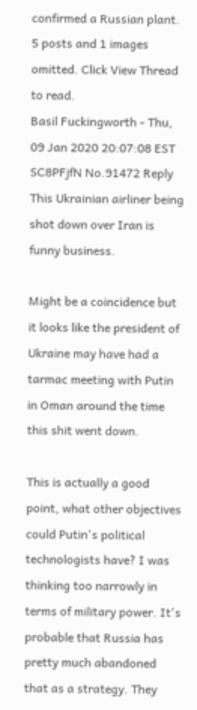confirmed a Russian plant.
5 posts and 1 images omitted. Click View Thread to read.
Basil Fuckingworth - Thu, 09 Jan 2020 20:07:08 EST SC8PFjfN No.91472 Reply
This Ukrainian airliner being shot down over Iran is funny business.

Might be a coincidence but it looks like the president of Ukraine may have had a tarmac meeting with Putin in Oman around the time this shit went down.

This is actually a good point, what other objectives could Putin's political technologists have? I was thinking too narrowly in terms of military power. It's probable that Russia has pretty much abandoned that as a strategy. They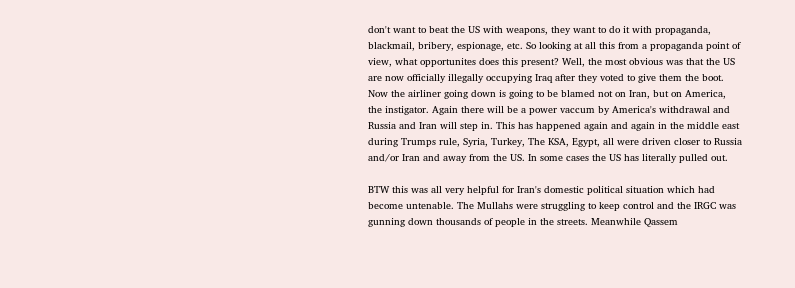don't want to beat the US with weapons, they want to do it with propaganda, blackmail, bribery, espionage, etc. So looking at all this from a propaganda point of view, what opportunites does this present? Well, the most obvious was that the US are now officially illegally occupying Iraq after they voted to give them the boot. Now the airliner going down is going to be blamed not on Iran, but on America, the instigator. Again there will be a power vaccum by America's withdrawal and Russia and Iran will step in. This has happened again and again in the middle east during Trumps rule, Syria, Turkey, The KSA, Egypt, all were driven closer to Russia and/or Iran and away from the US. In some cases the US has literally pulled out.

BTW this was all very helpful for Iran's domestic political situation which had become untenable. The Mullahs were struggling to keep control and the IRGC was gunning down thousands of people in the streets. Meanwhile Qassem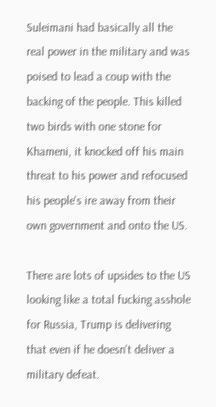Suleimani had basically all the real power in the military and was poised to lead a coup with the backing of the people. This killed two birds with one stone for Khameni, it knocked off his main threat to his power and refocused his people's ire away from their own government and onto the US.

There are lots of upsides to the US looking like a total fucking asshole for Russia, Trump is delivering that even if he doesn't deliver a military defeat.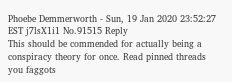Phoebe Demmerworth - Sun, 19 Jan 2020 23:52:27 EST j7lsX1i1 No.91515 Reply
This should be commended for actually being a conspiracy theory for once. Read pinned threads you faggots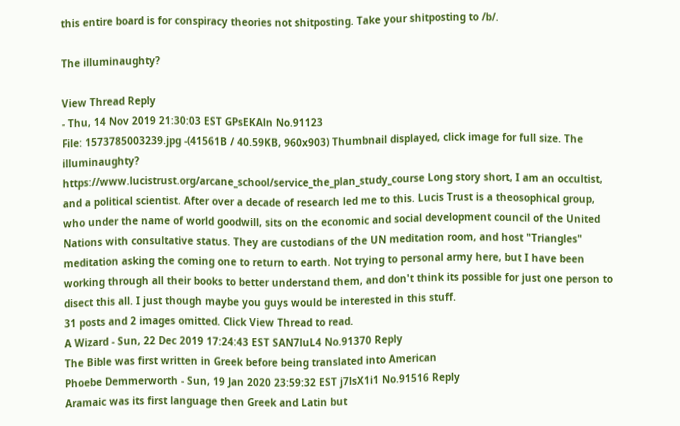this entire board is for conspiracy theories not shitposting. Take your shitposting to /b/.

The illuminaughty?

View Thread Reply
- Thu, 14 Nov 2019 21:30:03 EST GPsEKAln No.91123
File: 1573785003239.jpg -(41561B / 40.59KB, 960x903) Thumbnail displayed, click image for full size. The illuminaughty?
https://www.lucistrust.org/arcane_school/service_the_plan_study_course Long story short, I am an occultist, and a political scientist. After over a decade of research led me to this. Lucis Trust is a theosophical group, who under the name of world goodwill, sits on the economic and social development council of the United Nations with consultative status. They are custodians of the UN meditation room, and host "Triangles" meditation asking the coming one to return to earth. Not trying to personal army here, but I have been working through all their books to better understand them, and don't think its possible for just one person to disect this all. I just though maybe you guys would be interested in this stuff.
31 posts and 2 images omitted. Click View Thread to read.
A Wizard - Sun, 22 Dec 2019 17:24:43 EST SAN7luL4 No.91370 Reply
The Bible was first written in Greek before being translated into American
Phoebe Demmerworth - Sun, 19 Jan 2020 23:59:32 EST j7lsX1i1 No.91516 Reply
Aramaic was its first language then Greek and Latin but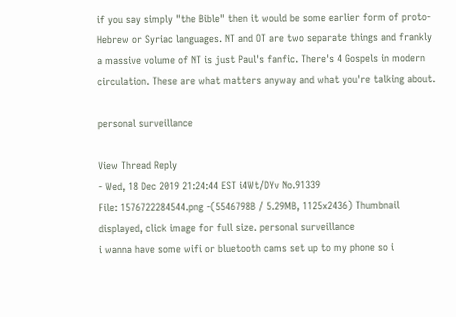if you say simply "the Bible" then it would be some earlier form of proto-Hebrew or Syriac languages. NT and OT are two separate things and frankly a massive volume of NT is just Paul's fanfic. There's 4 Gospels in modern circulation. These are what matters anyway and what you're talking about.

personal surveillance

View Thread Reply
- Wed, 18 Dec 2019 21:24:44 EST i4Wt/DYv No.91339
File: 1576722284544.png -(5546798B / 5.29MB, 1125x2436) Thumbnail displayed, click image for full size. personal surveillance
i wanna have some wifi or bluetooth cams set up to my phone so i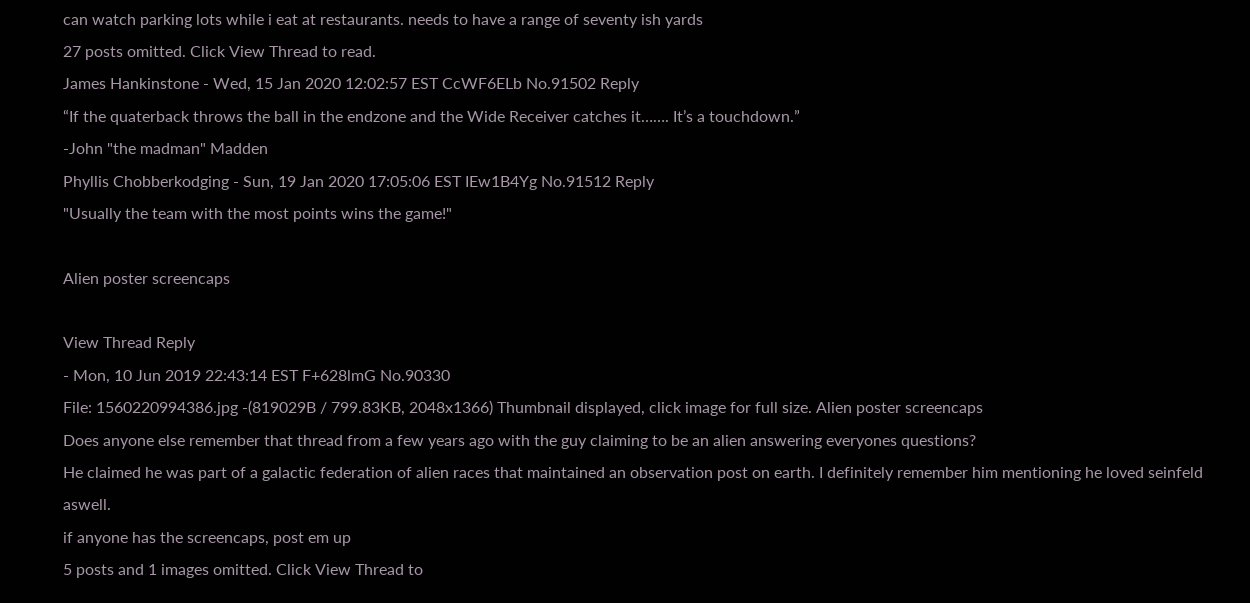can watch parking lots while i eat at restaurants. needs to have a range of seventy ish yards
27 posts omitted. Click View Thread to read.
James Hankinstone - Wed, 15 Jan 2020 12:02:57 EST CcWF6ELb No.91502 Reply
“If the quaterback throws the ball in the endzone and the Wide Receiver catches it……. It’s a touchdown.”
-John "the madman" Madden
Phyllis Chobberkodging - Sun, 19 Jan 2020 17:05:06 EST IEw1B4Yg No.91512 Reply
"Usually the team with the most points wins the game!"

Alien poster screencaps

View Thread Reply
- Mon, 10 Jun 2019 22:43:14 EST F+628lmG No.90330
File: 1560220994386.jpg -(819029B / 799.83KB, 2048x1366) Thumbnail displayed, click image for full size. Alien poster screencaps
Does anyone else remember that thread from a few years ago with the guy claiming to be an alien answering everyones questions?
He claimed he was part of a galactic federation of alien races that maintained an observation post on earth. I definitely remember him mentioning he loved seinfeld aswell.
if anyone has the screencaps, post em up
5 posts and 1 images omitted. Click View Thread to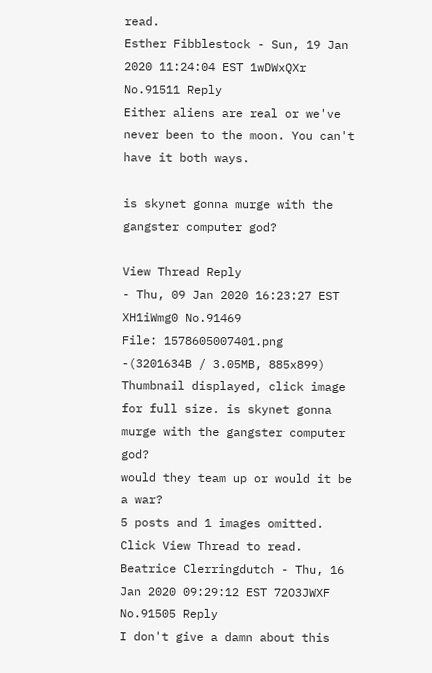read.
Esther Fibblestock - Sun, 19 Jan 2020 11:24:04 EST 1wDWxQXr No.91511 Reply
Either aliens are real or we've never been to the moon. You can't have it both ways.

is skynet gonna murge with the gangster computer god?

View Thread Reply
- Thu, 09 Jan 2020 16:23:27 EST XH1iWmg0 No.91469
File: 1578605007401.png -(3201634B / 3.05MB, 885x899) Thumbnail displayed, click image for full size. is skynet gonna murge with the gangster computer god?
would they team up or would it be a war?
5 posts and 1 images omitted. Click View Thread to read.
Beatrice Clerringdutch - Thu, 16 Jan 2020 09:29:12 EST 72O3JWXF No.91505 Reply
I don't give a damn about this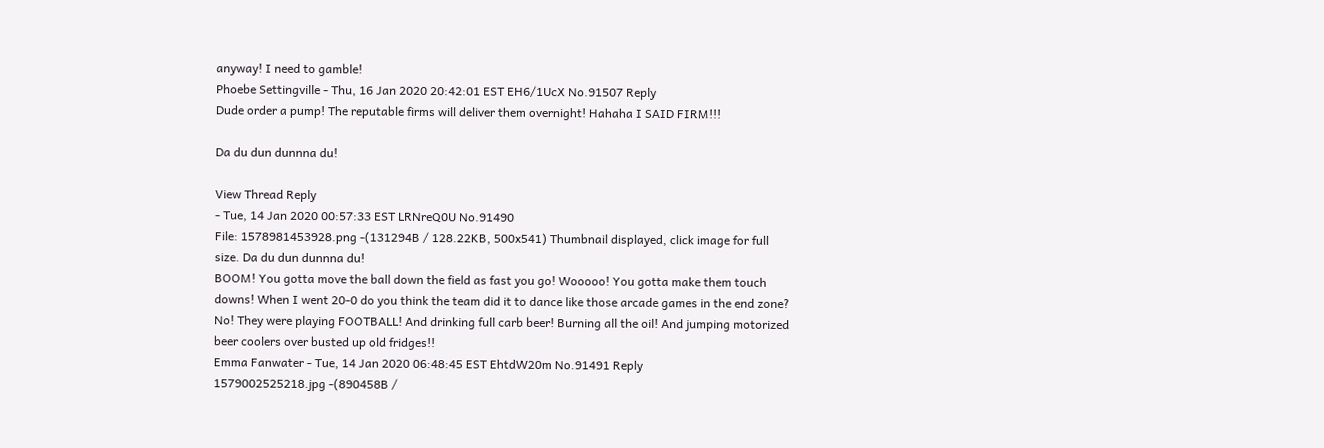anyway! I need to gamble!
Phoebe Settingville - Thu, 16 Jan 2020 20:42:01 EST EH6/1UcX No.91507 Reply
Dude order a pump! The reputable firms will deliver them overnight! Hahaha I SAID FIRM!!!

Da du dun dunnna du!

View Thread Reply
- Tue, 14 Jan 2020 00:57:33 EST LRNreQ0U No.91490
File: 1578981453928.png -(131294B / 128.22KB, 500x541) Thumbnail displayed, click image for full size. Da du dun dunnna du!
BOOM! You gotta move the ball down the field as fast you go! Wooooo! You gotta make them touch downs! When I went 20-0 do you think the team did it to dance like those arcade games in the end zone? No! They were playing FOOTBALL! And drinking full carb beer! Burning all the oil! And jumping motorized beer coolers over busted up old fridges!!
Emma Fanwater - Tue, 14 Jan 2020 06:48:45 EST EhtdW20m No.91491 Reply
1579002525218.jpg -(890458B /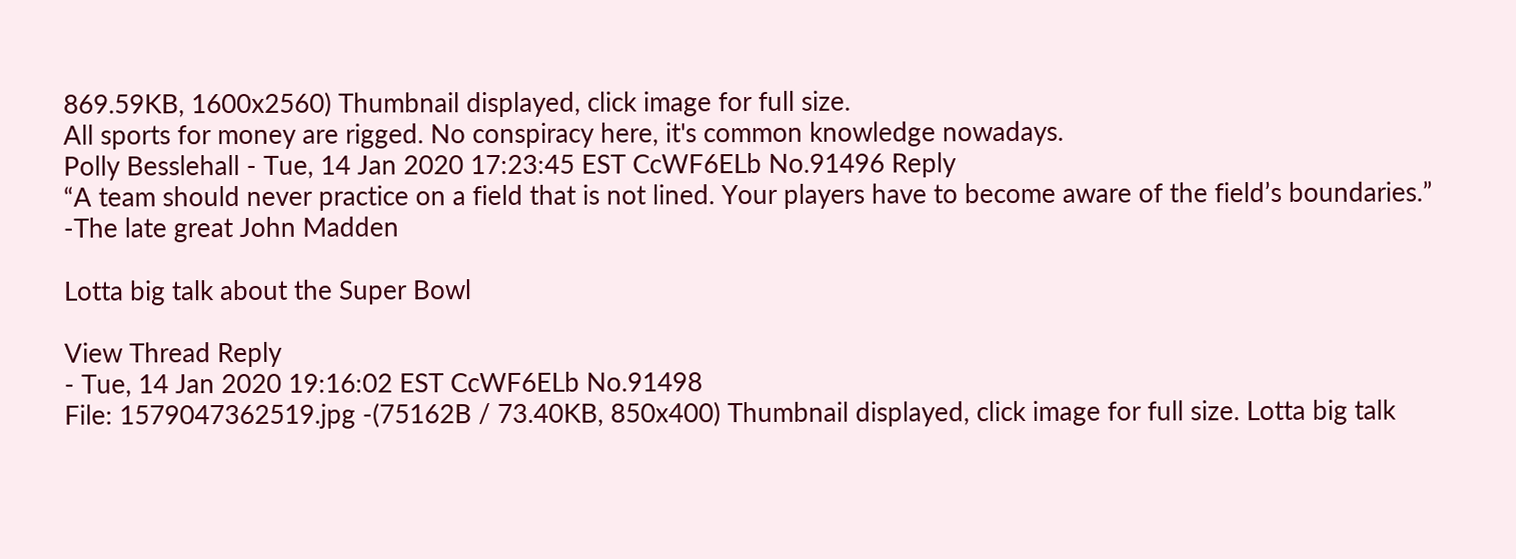869.59KB, 1600x2560) Thumbnail displayed, click image for full size.
All sports for money are rigged. No conspiracy here, it's common knowledge nowadays.
Polly Besslehall - Tue, 14 Jan 2020 17:23:45 EST CcWF6ELb No.91496 Reply
“A team should never practice on a field that is not lined. Your players have to become aware of the field’s boundaries.”
-The late great John Madden

Lotta big talk about the Super Bowl

View Thread Reply
- Tue, 14 Jan 2020 19:16:02 EST CcWF6ELb No.91498
File: 1579047362519.jpg -(75162B / 73.40KB, 850x400) Thumbnail displayed, click image for full size. Lotta big talk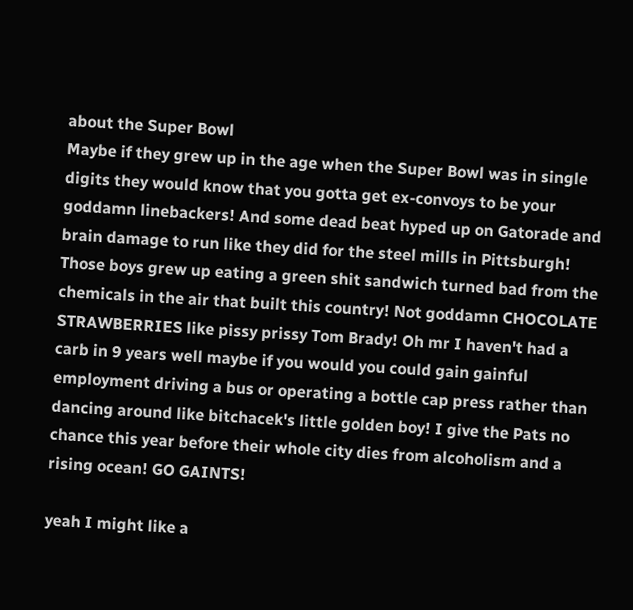about the Super Bowl
Maybe if they grew up in the age when the Super Bowl was in single digits they would know that you gotta get ex-convoys to be your goddamn linebackers! And some dead beat hyped up on Gatorade and brain damage to run like they did for the steel mills in Pittsburgh! Those boys grew up eating a green shit sandwich turned bad from the chemicals in the air that built this country! Not goddamn CHOCOLATE STRAWBERRIES like pissy prissy Tom Brady! Oh mr I haven't had a carb in 9 years well maybe if you would you could gain gainful employment driving a bus or operating a bottle cap press rather than dancing around like bitchacek's little golden boy! I give the Pats no chance this year before their whole city dies from alcoholism and a rising ocean! GO GAINTS!

yeah I might like a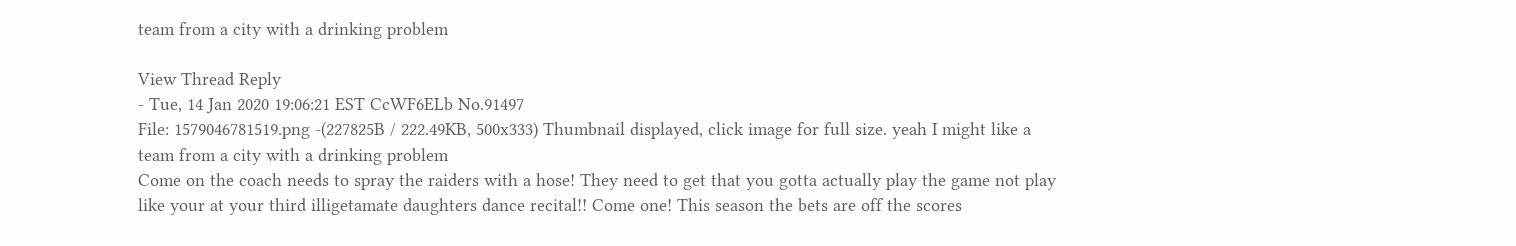team from a city with a drinking problem

View Thread Reply
- Tue, 14 Jan 2020 19:06:21 EST CcWF6ELb No.91497
File: 1579046781519.png -(227825B / 222.49KB, 500x333) Thumbnail displayed, click image for full size. yeah I might like a team from a city with a drinking problem
Come on the coach needs to spray the raiders with a hose! They need to get that you gotta actually play the game not play like your at your third illigetamate daughters dance recital!! Come one! This season the bets are off the scores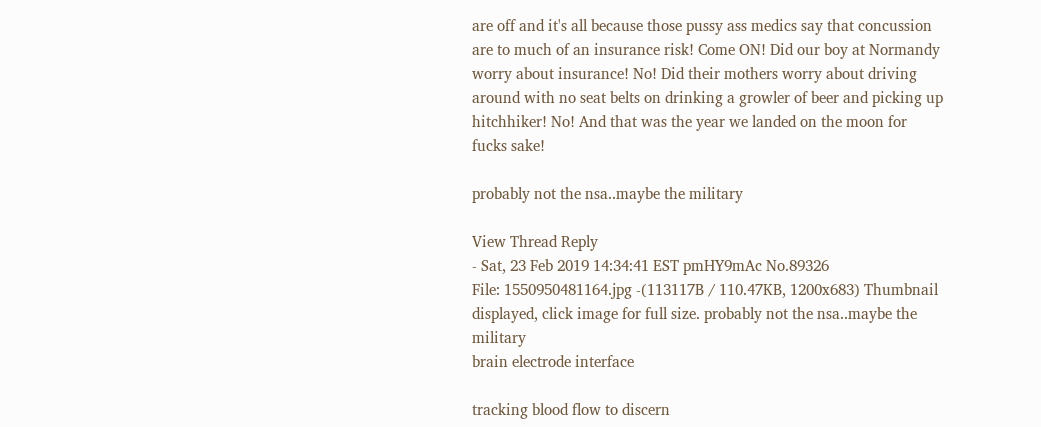are off and it's all because those pussy ass medics say that concussion are to much of an insurance risk! Come ON! Did our boy at Normandy worry about insurance! No! Did their mothers worry about driving around with no seat belts on drinking a growler of beer and picking up hitchhiker! No! And that was the year we landed on the moon for fucks sake!

probably not the nsa..maybe the military

View Thread Reply
- Sat, 23 Feb 2019 14:34:41 EST pmHY9mAc No.89326
File: 1550950481164.jpg -(113117B / 110.47KB, 1200x683) Thumbnail displayed, click image for full size. probably not the nsa..maybe the military
brain electrode interface

tracking blood flow to discern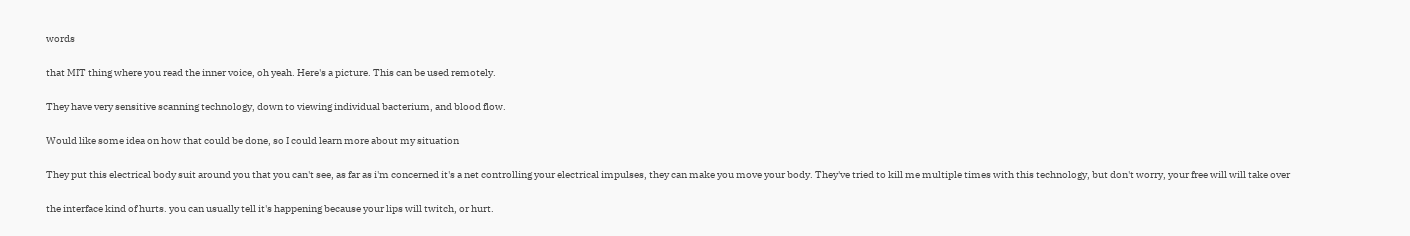words

that MIT thing where you read the inner voice, oh yeah. Here's a picture. This can be used remotely.

They have very sensitive scanning technology, down to viewing individual bacterium, and blood flow.

Would like some idea on how that could be done, so I could learn more about my situation

They put this electrical body suit around you that you can't see, as far as i'm concerned it's a net controlling your electrical impulses, they can make you move your body. They've tried to kill me multiple times with this technology, but don't worry, your free will will take over

the interface kind of hurts. you can usually tell it's happening because your lips will twitch, or hurt.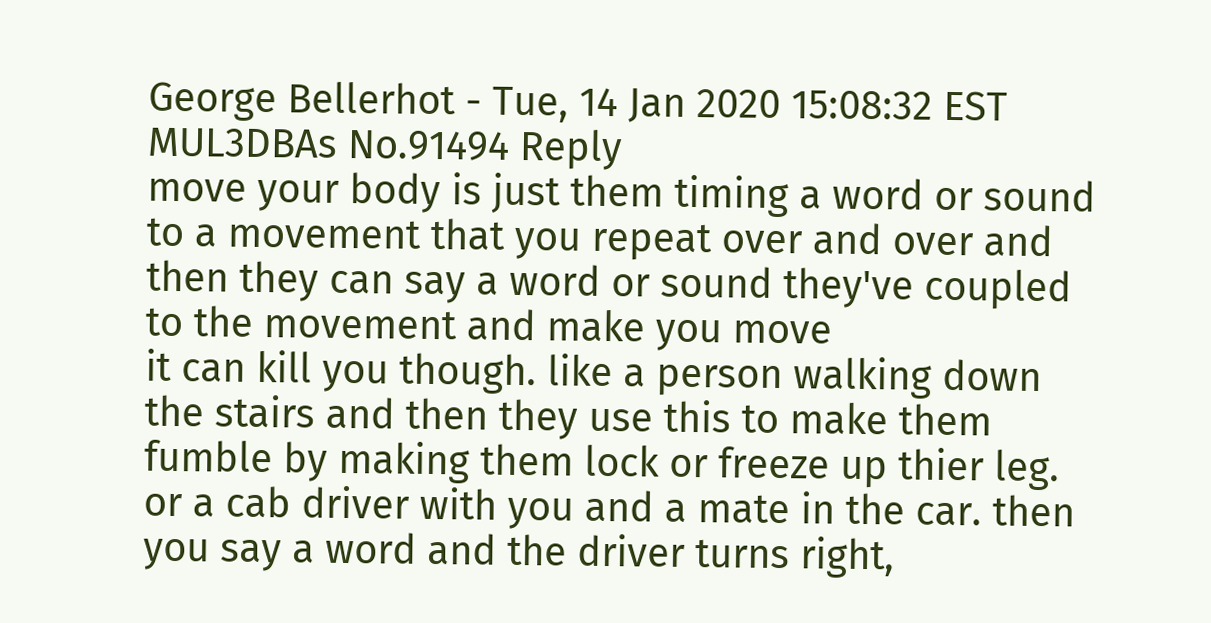George Bellerhot - Tue, 14 Jan 2020 15:08:32 EST MUL3DBAs No.91494 Reply
move your body is just them timing a word or sound to a movement that you repeat over and over and then they can say a word or sound they've coupled to the movement and make you move
it can kill you though. like a person walking down the stairs and then they use this to make them fumble by making them lock or freeze up thier leg.
or a cab driver with you and a mate in the car. then you say a word and the driver turns right,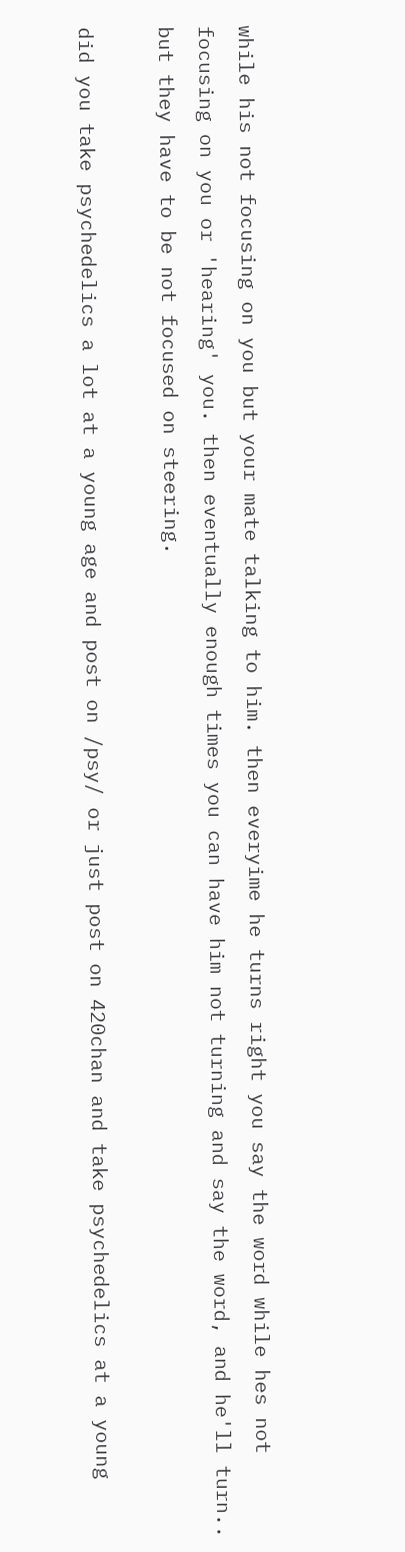while his not focusing on you but your mate talking to him. then everyime he turns right you say the word while hes not focusing on you or 'hearing' you. then eventually enough times you can have him not turning and say the word, and he'll turn.. but they have to be not focused on steering.

did you take psychedelics a lot at a young age and post on /psy/ or just post on 420chan and take psychedelics at a young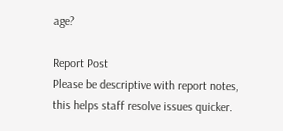age?

Report Post
Please be descriptive with report notes,
this helps staff resolve issues quicker.